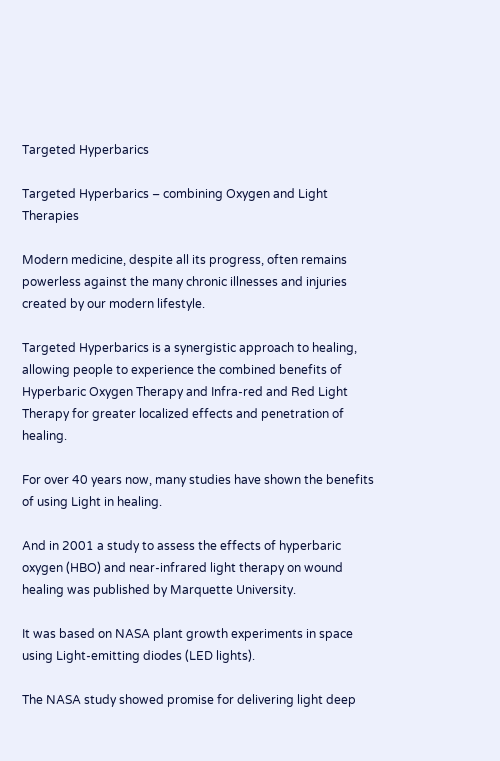Targeted Hyperbarics

Targeted Hyperbarics – combining Oxygen and Light Therapies

Modern medicine, despite all its progress, often remains powerless against the many chronic illnesses and injuries created by our modern lifestyle.

Targeted Hyperbarics is a synergistic approach to healing, allowing people to experience the combined benefits of Hyperbaric Oxygen Therapy and Infra-red and Red Light Therapy for greater localized effects and penetration of healing.

For over 40 years now, many studies have shown the benefits of using Light in healing.

And in 2001 a study to assess the effects of hyperbaric oxygen (HBO) and near-infrared light therapy on wound healing was published by Marquette University.

It was based on NASA plant growth experiments in space using Light-emitting diodes (LED lights).

The NASA study showed promise for delivering light deep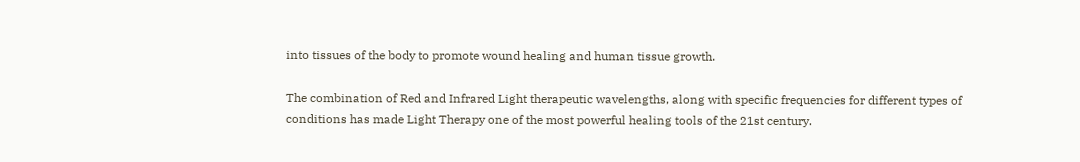into tissues of the body to promote wound healing and human tissue growth.

The combination of Red and Infrared Light therapeutic wavelengths, along with specific frequencies for different types of conditions has made Light Therapy one of the most powerful healing tools of the 21st century.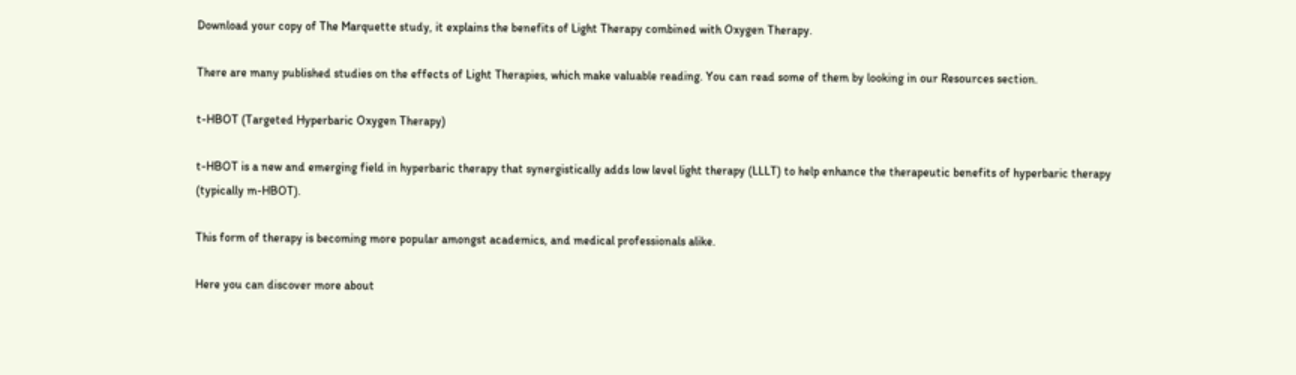Download your copy of The Marquette study, it explains the benefits of Light Therapy combined with Oxygen Therapy.

There are many published studies on the effects of Light Therapies, which make valuable reading. You can read some of them by looking in our Resources section.

t-HBOT (Targeted Hyperbaric Oxygen Therapy)

t-HBOT is a new and emerging field in hyperbaric therapy that synergistically adds low level light therapy (LLLT) to help enhance the therapeutic benefits of hyperbaric therapy (typically m-HBOT).

This form of therapy is becoming more popular amongst academics, and medical professionals alike.

Here you can discover more about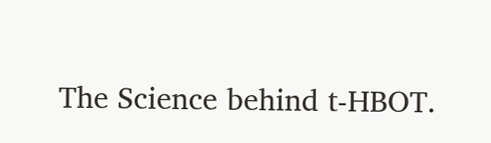The Science behind t-HBOT.